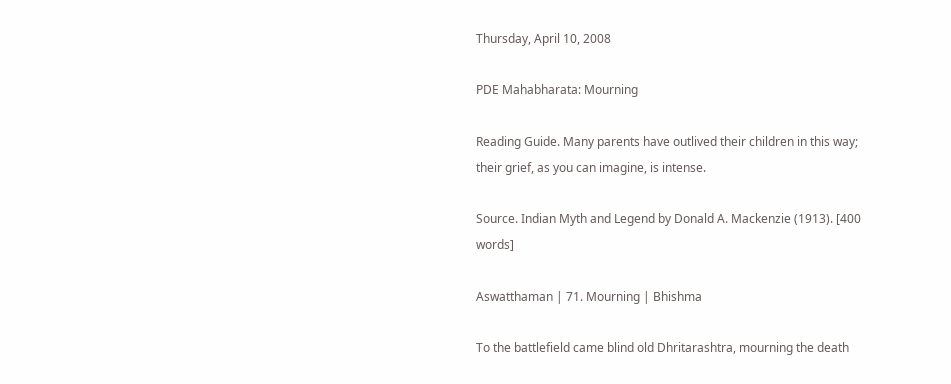Thursday, April 10, 2008

PDE Mahabharata: Mourning

Reading Guide. Many parents have outlived their children in this way; their grief, as you can imagine, is intense.

Source. Indian Myth and Legend by Donald A. Mackenzie (1913). [400 words]

Aswatthaman | 71. Mourning | Bhishma

To the battlefield came blind old Dhritarashtra, mourning the death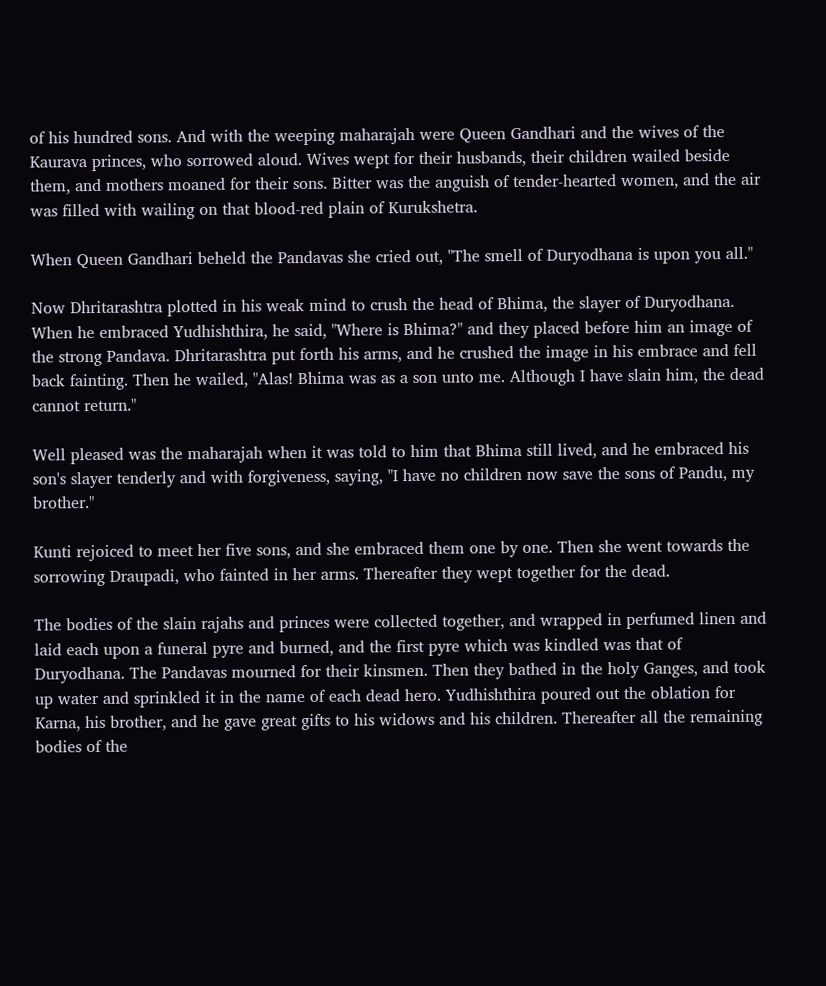of his hundred sons. And with the weeping maharajah were Queen Gandhari and the wives of the Kaurava princes, who sorrowed aloud. Wives wept for their husbands, their children wailed beside them, and mothers moaned for their sons. Bitter was the anguish of tender-hearted women, and the air was filled with wailing on that blood-red plain of Kurukshetra.

When Queen Gandhari beheld the Pandavas she cried out, "The smell of Duryodhana is upon you all."

Now Dhritarashtra plotted in his weak mind to crush the head of Bhima, the slayer of Duryodhana. When he embraced Yudhishthira, he said, "Where is Bhima?" and they placed before him an image of the strong Pandava. Dhritarashtra put forth his arms, and he crushed the image in his embrace and fell back fainting. Then he wailed, "Alas! Bhima was as a son unto me. Although I have slain him, the dead cannot return."

Well pleased was the maharajah when it was told to him that Bhima still lived, and he embraced his son's slayer tenderly and with forgiveness, saying, "I have no children now save the sons of Pandu, my brother."

Kunti rejoiced to meet her five sons, and she embraced them one by one. Then she went towards the sorrowing Draupadi, who fainted in her arms. Thereafter they wept together for the dead.

The bodies of the slain rajahs and princes were collected together, and wrapped in perfumed linen and laid each upon a funeral pyre and burned, and the first pyre which was kindled was that of Duryodhana. The Pandavas mourned for their kinsmen. Then they bathed in the holy Ganges, and took up water and sprinkled it in the name of each dead hero. Yudhishthira poured out the oblation for Karna, his brother, and he gave great gifts to his widows and his children. Thereafter all the remaining bodies of the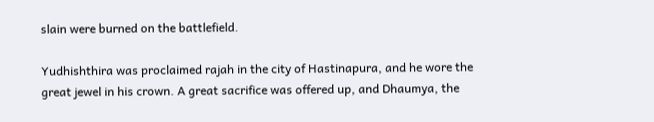slain were burned on the battlefield.

Yudhishthira was proclaimed rajah in the city of Hastinapura, and he wore the great jewel in his crown. A great sacrifice was offered up, and Dhaumya, the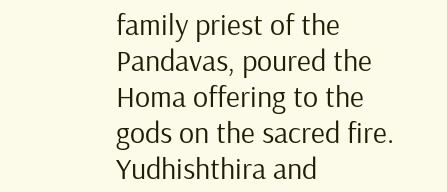family priest of the Pandavas, poured the Homa offering to the gods on the sacred fire. Yudhishthira and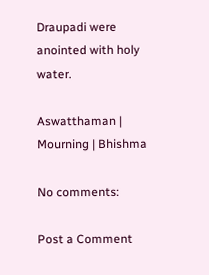Draupadi were anointed with holy water.

Aswatthaman | Mourning | Bhishma

No comments:

Post a Comment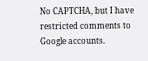No CAPTCHA, but I have restricted comments to Google accounts.